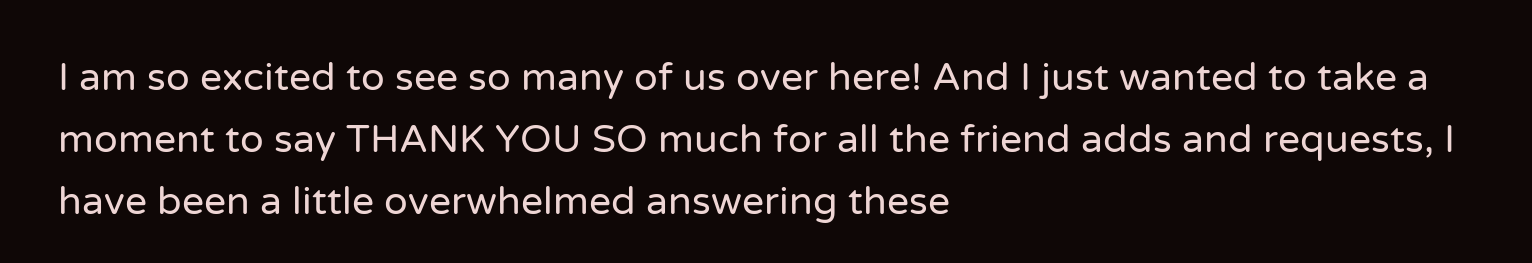I am so excited to see so many of us over here! And I just wanted to take a moment to say THANK YOU SO much for all the friend adds and requests, I have been a little overwhelmed answering these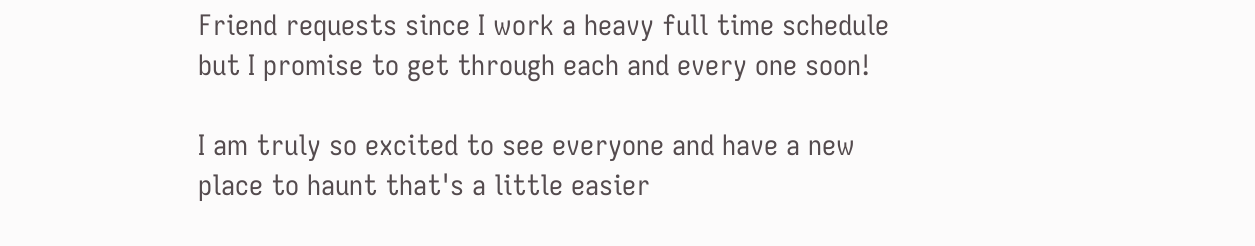Friend requests since I work a heavy full time schedule but I promise to get through each and every one soon!

I am truly so excited to see everyone and have a new place to haunt that's a little easier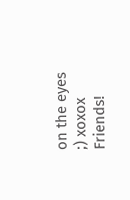on the eyes ;) xoxox Friends!